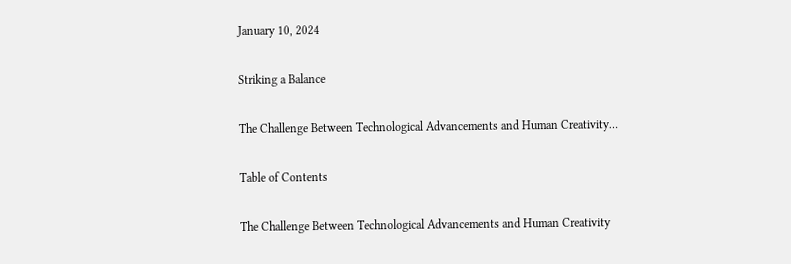January 10, 2024

Striking a Balance

The Challenge Between Technological Advancements and Human Creativity…

Table of Contents

The Challenge Between Technological Advancements and Human Creativity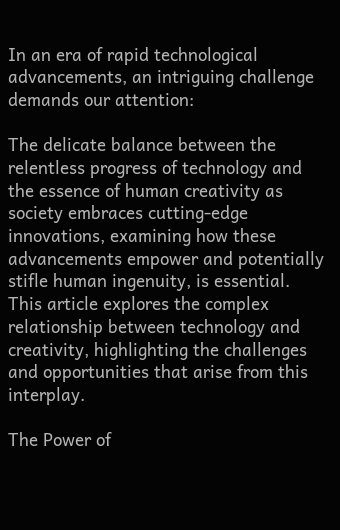In an era of rapid technological advancements, an intriguing challenge demands our attention:

The delicate balance between the relentless progress of technology and the essence of human creativity as society embraces cutting-edge innovations, examining how these advancements empower and potentially stifle human ingenuity, is essential. This article explores the complex relationship between technology and creativity, highlighting the challenges and opportunities that arise from this interplay.

The Power of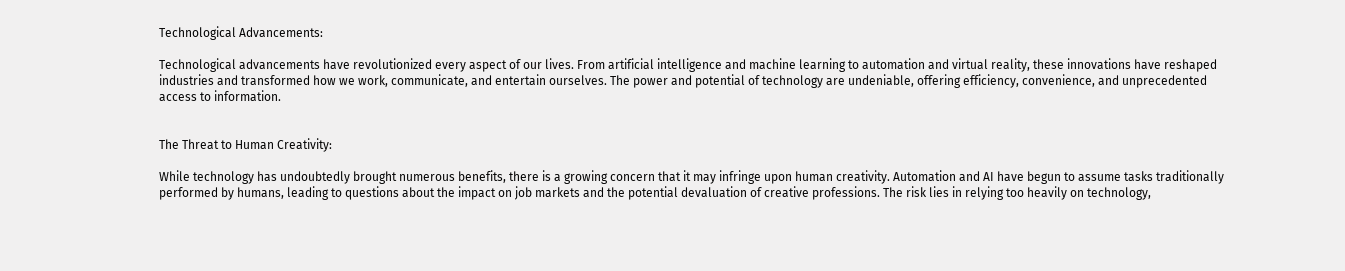Technological Advancements:

Technological advancements have revolutionized every aspect of our lives. From artificial intelligence and machine learning to automation and virtual reality, these innovations have reshaped industries and transformed how we work, communicate, and entertain ourselves. The power and potential of technology are undeniable, offering efficiency, convenience, and unprecedented access to information.


The Threat to Human Creativity:

While technology has undoubtedly brought numerous benefits, there is a growing concern that it may infringe upon human creativity. Automation and AI have begun to assume tasks traditionally performed by humans, leading to questions about the impact on job markets and the potential devaluation of creative professions. The risk lies in relying too heavily on technology,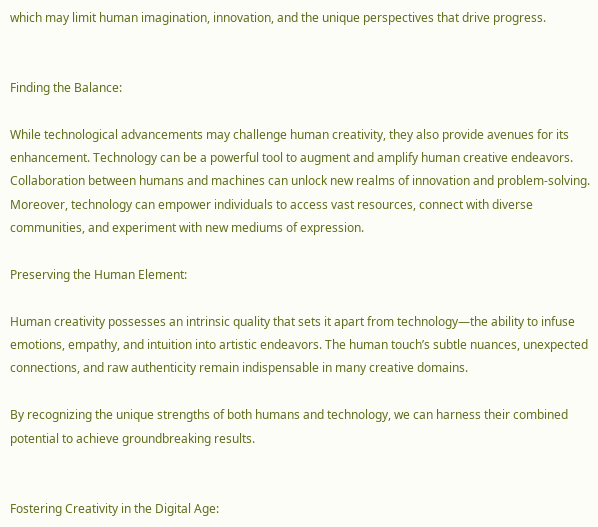which may limit human imagination, innovation, and the unique perspectives that drive progress.


Finding the Balance:

While technological advancements may challenge human creativity, they also provide avenues for its enhancement. Technology can be a powerful tool to augment and amplify human creative endeavors. Collaboration between humans and machines can unlock new realms of innovation and problem-solving. Moreover, technology can empower individuals to access vast resources, connect with diverse communities, and experiment with new mediums of expression.

Preserving the Human Element:

Human creativity possesses an intrinsic quality that sets it apart from technology—the ability to infuse emotions, empathy, and intuition into artistic endeavors. The human touch’s subtle nuances, unexpected connections, and raw authenticity remain indispensable in many creative domains.

By recognizing the unique strengths of both humans and technology, we can harness their combined potential to achieve groundbreaking results.


Fostering Creativity in the Digital Age: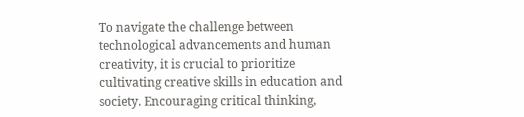To navigate the challenge between technological advancements and human creativity, it is crucial to prioritize cultivating creative skills in education and society. Encouraging critical thinking,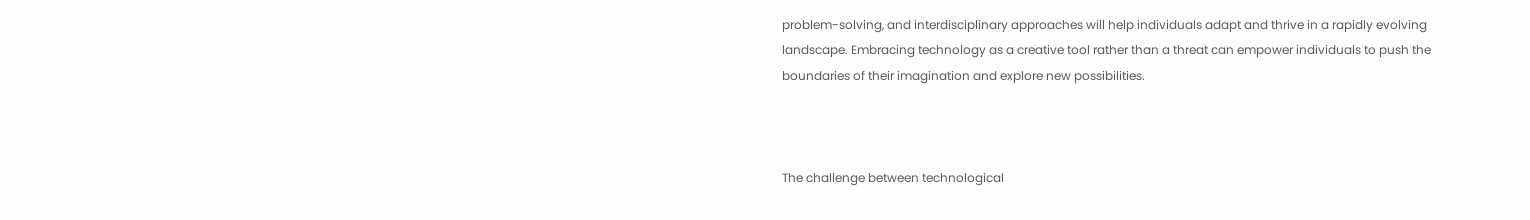problem-solving, and interdisciplinary approaches will help individuals adapt and thrive in a rapidly evolving landscape. Embracing technology as a creative tool rather than a threat can empower individuals to push the boundaries of their imagination and explore new possibilities.



The challenge between technological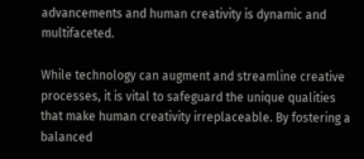advancements and human creativity is dynamic and multifaceted.

While technology can augment and streamline creative processes, it is vital to safeguard the unique qualities that make human creativity irreplaceable. By fostering a balanced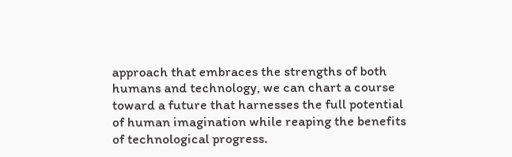approach that embraces the strengths of both humans and technology, we can chart a course toward a future that harnesses the full potential of human imagination while reaping the benefits of technological progress.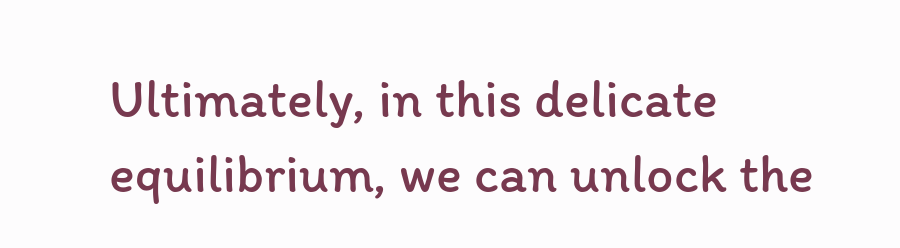Ultimately, in this delicate equilibrium, we can unlock the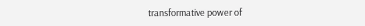transformative power of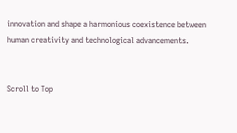innovation and shape a harmonious coexistence between human creativity and technological advancements.


Scroll to Top